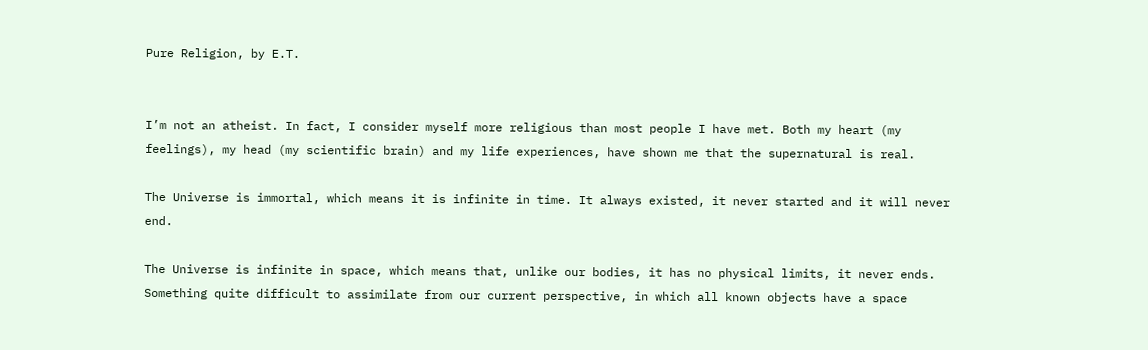Pure Religion, by E.T.


I’m not an atheist. In fact, I consider myself more religious than most people I have met. Both my heart (my feelings), my head (my scientific brain) and my life experiences, have shown me that the supernatural is real.

The Universe is immortal, which means it is infinite in time. It always existed, it never started and it will never end.

The Universe is infinite in space, which means that, unlike our bodies, it has no physical limits, it never ends. Something quite difficult to assimilate from our current perspective, in which all known objects have a space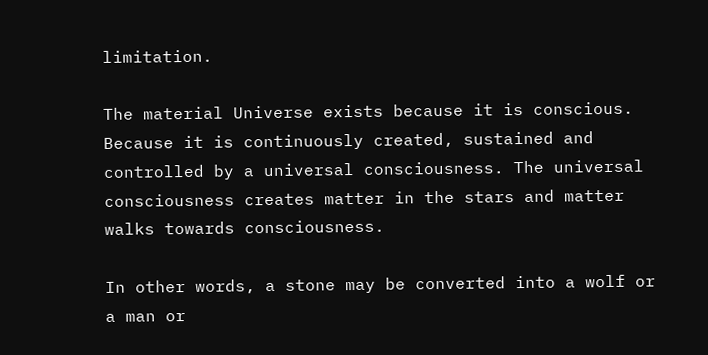limitation.

The material Universe exists because it is conscious. Because it is continuously created, sustained and controlled by a universal consciousness. The universal consciousness creates matter in the stars and matter walks towards consciousness.

In other words, a stone may be converted into a wolf or a man or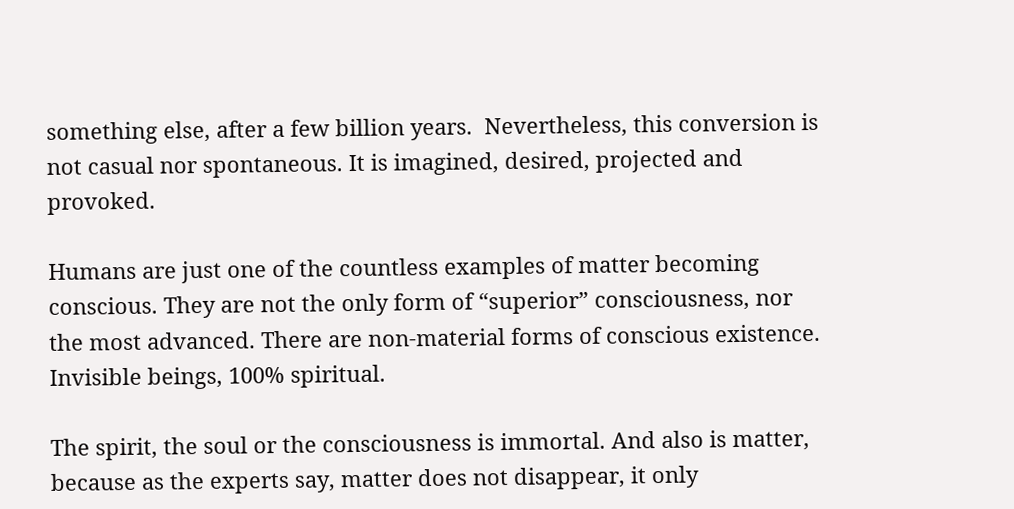something else, after a few billion years.  Nevertheless, this conversion is not casual nor spontaneous. It is imagined, desired, projected and provoked.

Humans are just one of the countless examples of matter becoming conscious. They are not the only form of “superior” consciousness, nor the most advanced. There are non-material forms of conscious existence.  Invisible beings, 100% spiritual.

The spirit, the soul or the consciousness is immortal. And also is matter, because as the experts say, matter does not disappear, it only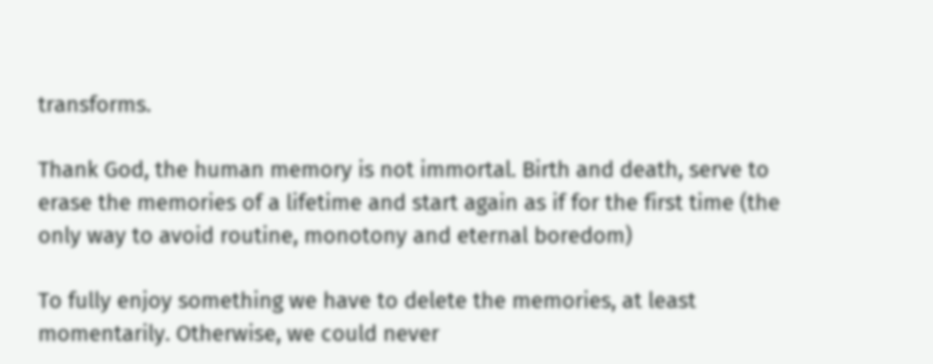transforms.

Thank God, the human memory is not immortal. Birth and death, serve to erase the memories of a lifetime and start again as if for the first time (the only way to avoid routine, monotony and eternal boredom)

To fully enjoy something we have to delete the memories, at least momentarily. Otherwise, we could never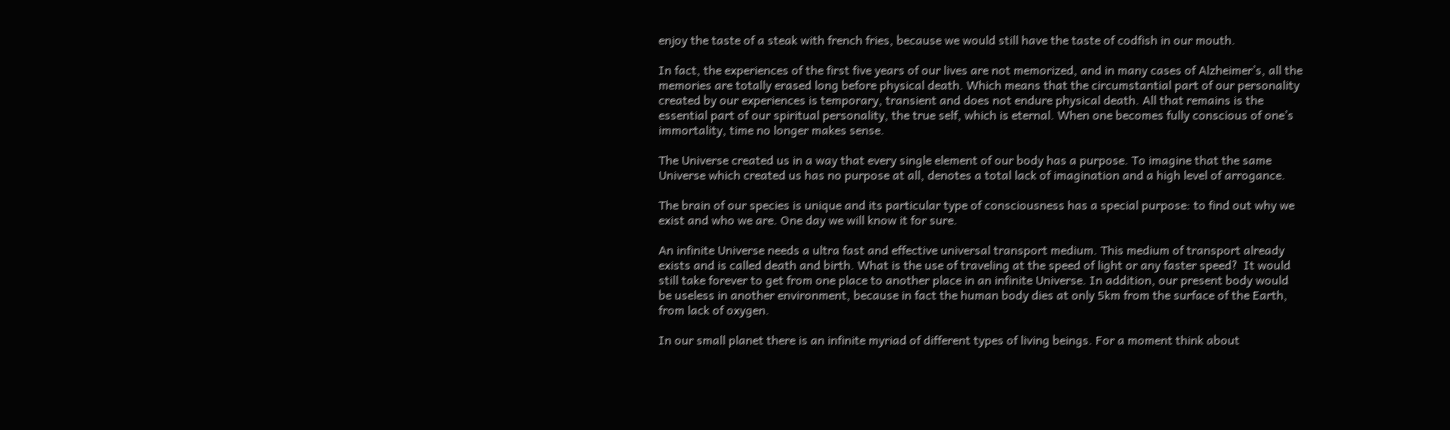enjoy the taste of a steak with french fries, because we would still have the taste of codfish in our mouth.

In fact, the experiences of the first five years of our lives are not memorized, and in many cases of Alzheimer’s, all the memories are totally erased long before physical death. Which means that the circumstantial part of our personality created by our experiences is temporary, transient and does not endure physical death. All that remains is the essential part of our spiritual personality, the true self, which is eternal. When one becomes fully conscious of one’s immortality, time no longer makes sense.

The Universe created us in a way that every single element of our body has a purpose. To imagine that the same Universe which created us has no purpose at all, denotes a total lack of imagination and a high level of arrogance.

The brain of our species is unique and its particular type of consciousness has a special purpose: to find out why we exist and who we are. One day we will know it for sure.

An infinite Universe needs a ultra fast and effective universal transport medium. This medium of transport already exists and is called death and birth. What is the use of traveling at the speed of light or any faster speed?  It would still take forever to get from one place to another place in an infinite Universe. In addition, our present body would be useless in another environment, because in fact the human body dies at only 5km from the surface of the Earth, from lack of oxygen.

In our small planet there is an infinite myriad of different types of living beings. For a moment think about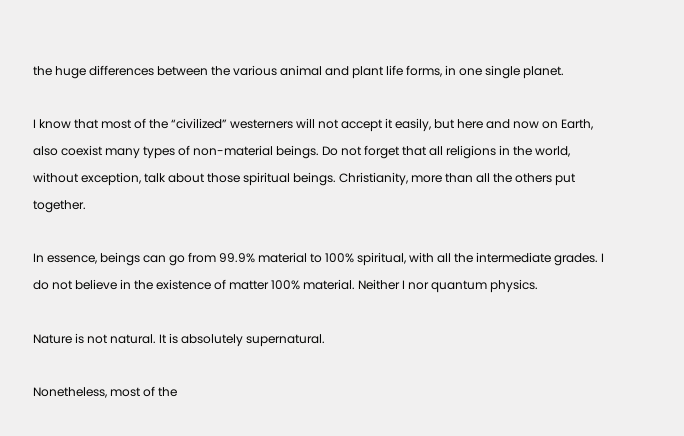the huge differences between the various animal and plant life forms, in one single planet.

I know that most of the “civilized” westerners will not accept it easily, but here and now on Earth, also coexist many types of non-material beings. Do not forget that all religions in the world, without exception, talk about those spiritual beings. Christianity, more than all the others put together.

In essence, beings can go from 99.9% material to 100% spiritual, with all the intermediate grades. I do not believe in the existence of matter 100% material. Neither I nor quantum physics.

Nature is not natural. It is absolutely supernatural.

Nonetheless, most of the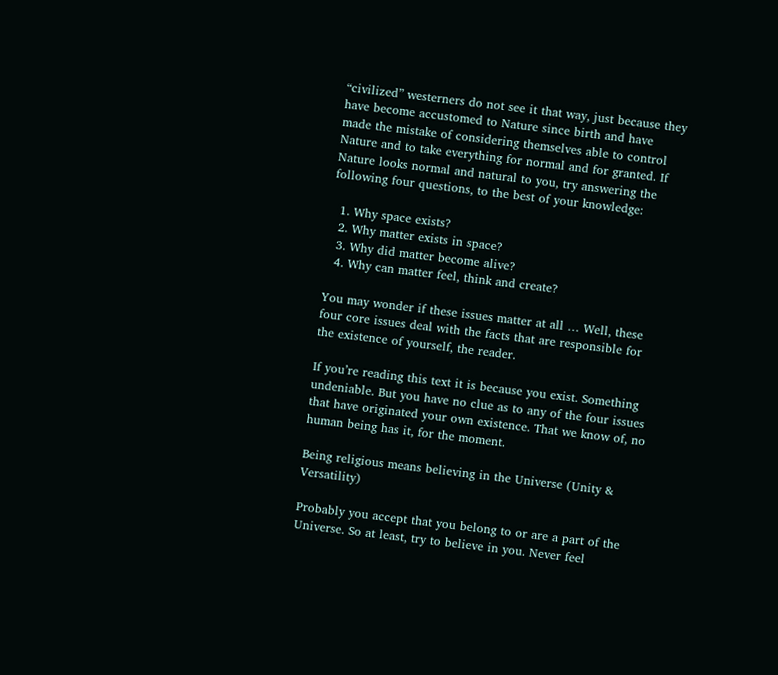“civilized” westerners do not see it that way, just because they have become accustomed to Nature since birth and have made the mistake of considering themselves able to control Nature and to take everything for normal and for granted. If Nature looks normal and natural to you, try answering the following four questions, to the best of your knowledge:

  1. Why space exists?
  2. Why matter exists in space?
  3. Why did matter become alive?
  4. Why can matter feel, think and create?

You may wonder if these issues matter at all … Well, these four core issues deal with the facts that are responsible for the existence of yourself, the reader.

If you’re reading this text it is because you exist. Something undeniable. But you have no clue as to any of the four issues that have originated your own existence. That we know of, no human being has it, for the moment.

Being religious means believing in the Universe (Unity & Versatility)

Probably you accept that you belong to or are a part of the Universe. So at least, try to believe in you. Never feel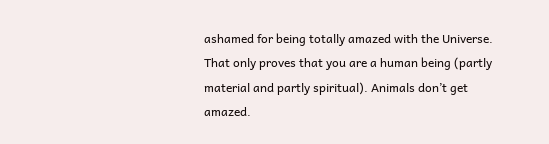ashamed for being totally amazed with the Universe. That only proves that you are a human being (partly material and partly spiritual). Animals don’t get amazed.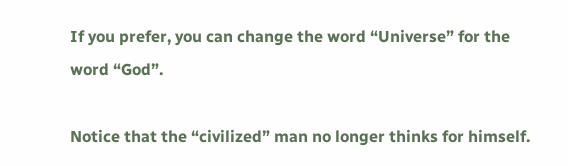If you prefer, you can change the word “Universe” for the word “God”.

Notice that the “civilized” man no longer thinks for himself.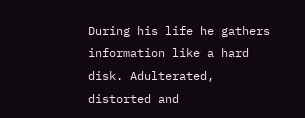During his life he gathers information like a hard disk. Adulterated, distorted and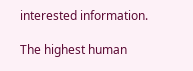interested information.

The highest human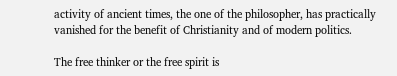activity of ancient times, the one of the philosopher, has practically vanished for the benefit of Christianity and of modern politics.

The free thinker or the free spirit is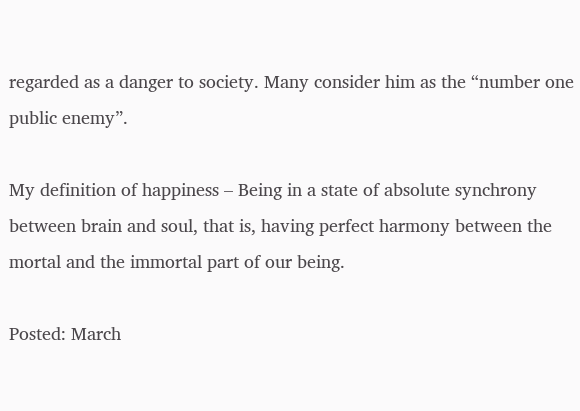regarded as a danger to society. Many consider him as the “number one public enemy”.

My definition of happiness – Being in a state of absolute synchrony between brain and soul, that is, having perfect harmony between the mortal and the immortal part of our being.

Posted: March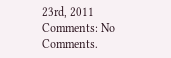23rd, 2011
Comments: No Comments.